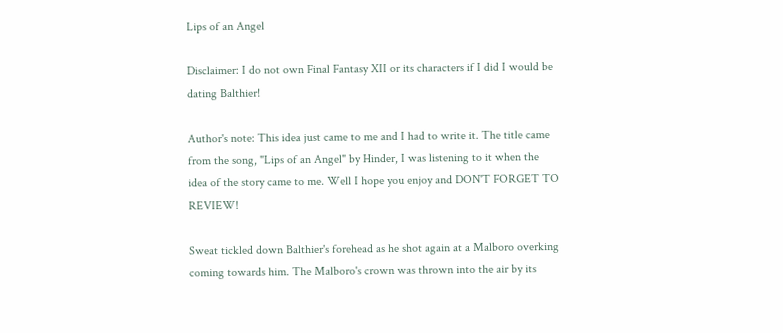Lips of an Angel

Disclaimer: I do not own Final Fantasy XII or its characters if I did I would be dating Balthier!

Author's note: This idea just came to me and I had to write it. The title came from the song, "Lips of an Angel" by Hinder, I was listening to it when the idea of the story came to me. Well I hope you enjoy and DON'T FORGET TO REVIEW!

Sweat tickled down Balthier's forehead as he shot again at a Malboro overking coming towards him. The Malboro's crown was thrown into the air by its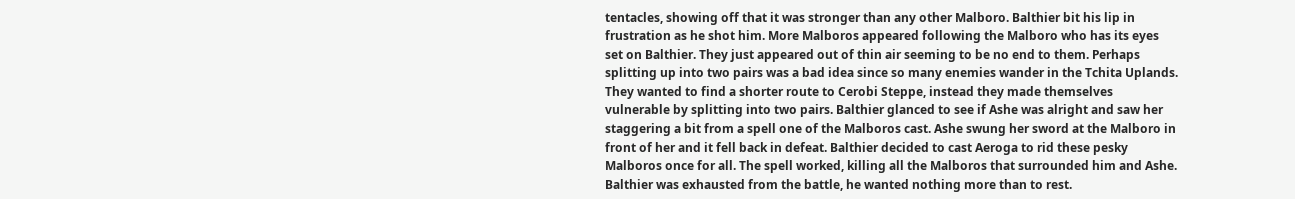tentacles, showing off that it was stronger than any other Malboro. Balthier bit his lip in frustration as he shot him. More Malboros appeared following the Malboro who has its eyes set on Balthier. They just appeared out of thin air seeming to be no end to them. Perhaps splitting up into two pairs was a bad idea since so many enemies wander in the Tchita Uplands. They wanted to find a shorter route to Cerobi Steppe, instead they made themselves vulnerable by splitting into two pairs. Balthier glanced to see if Ashe was alright and saw her staggering a bit from a spell one of the Malboros cast. Ashe swung her sword at the Malboro in front of her and it fell back in defeat. Balthier decided to cast Aeroga to rid these pesky Malboros once for all. The spell worked, killing all the Malboros that surrounded him and Ashe. Balthier was exhausted from the battle, he wanted nothing more than to rest.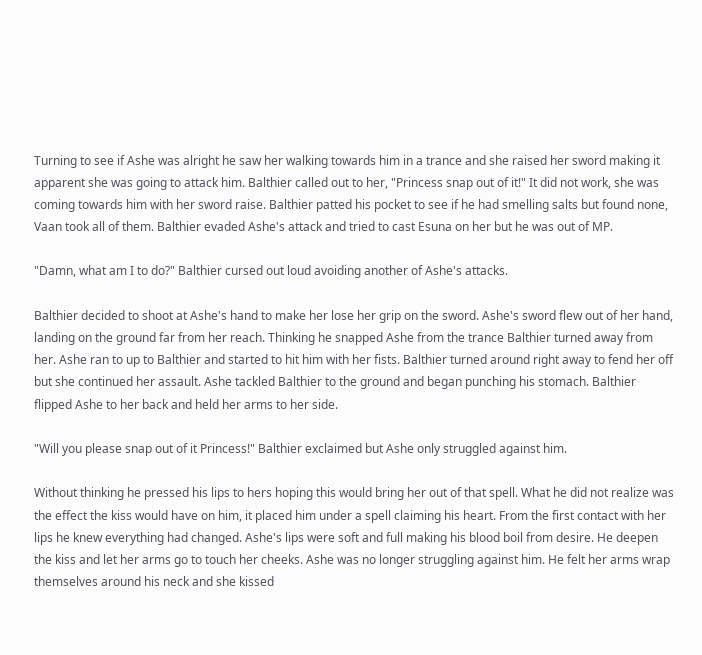Turning to see if Ashe was alright he saw her walking towards him in a trance and she raised her sword making it apparent she was going to attack him. Balthier called out to her, "Princess snap out of it!" It did not work, she was coming towards him with her sword raise. Balthier patted his pocket to see if he had smelling salts but found none, Vaan took all of them. Balthier evaded Ashe's attack and tried to cast Esuna on her but he was out of MP.

"Damn, what am I to do?" Balthier cursed out loud avoiding another of Ashe's attacks.

Balthier decided to shoot at Ashe's hand to make her lose her grip on the sword. Ashe's sword flew out of her hand, landing on the ground far from her reach. Thinking he snapped Ashe from the trance Balthier turned away from her. Ashe ran to up to Balthier and started to hit him with her fists. Balthier turned around right away to fend her off but she continued her assault. Ashe tackled Balthier to the ground and began punching his stomach. Balthier flipped Ashe to her back and held her arms to her side.

"Will you please snap out of it Princess!" Balthier exclaimed but Ashe only struggled against him.

Without thinking he pressed his lips to hers hoping this would bring her out of that spell. What he did not realize was the effect the kiss would have on him, it placed him under a spell claiming his heart. From the first contact with her lips he knew everything had changed. Ashe's lips were soft and full making his blood boil from desire. He deepen the kiss and let her arms go to touch her cheeks. Ashe was no longer struggling against him. He felt her arms wrap themselves around his neck and she kissed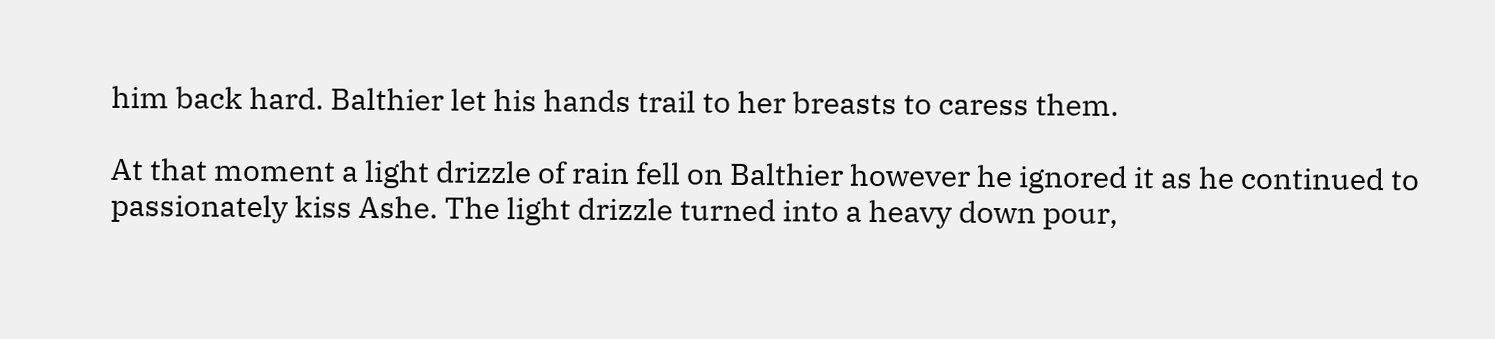him back hard. Balthier let his hands trail to her breasts to caress them.

At that moment a light drizzle of rain fell on Balthier however he ignored it as he continued to passionately kiss Ashe. The light drizzle turned into a heavy down pour,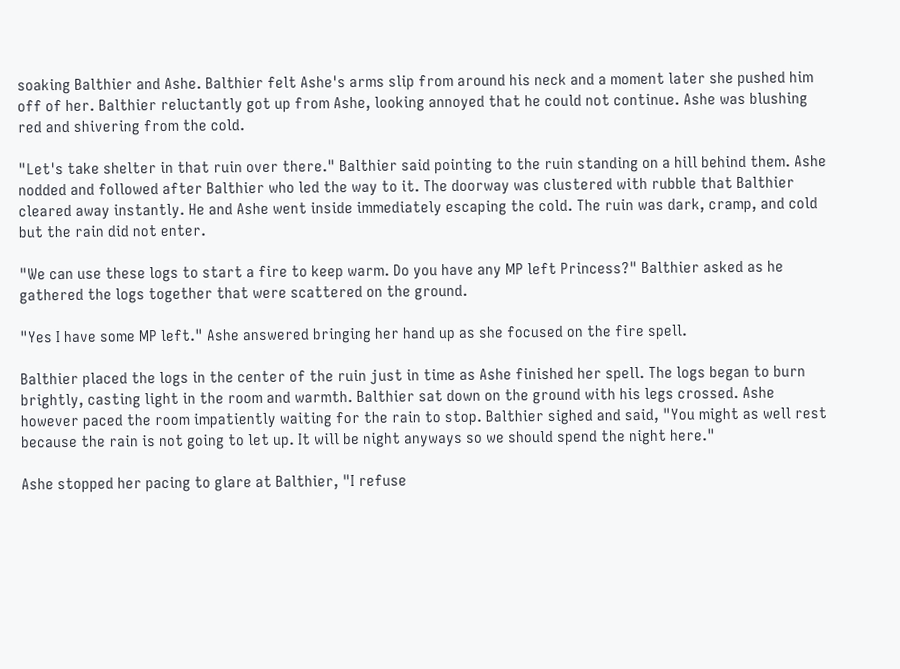soaking Balthier and Ashe. Balthier felt Ashe's arms slip from around his neck and a moment later she pushed him off of her. Balthier reluctantly got up from Ashe, looking annoyed that he could not continue. Ashe was blushing red and shivering from the cold.

"Let's take shelter in that ruin over there." Balthier said pointing to the ruin standing on a hill behind them. Ashe nodded and followed after Balthier who led the way to it. The doorway was clustered with rubble that Balthier cleared away instantly. He and Ashe went inside immediately escaping the cold. The ruin was dark, cramp, and cold but the rain did not enter.

"We can use these logs to start a fire to keep warm. Do you have any MP left Princess?" Balthier asked as he gathered the logs together that were scattered on the ground.

"Yes I have some MP left." Ashe answered bringing her hand up as she focused on the fire spell.

Balthier placed the logs in the center of the ruin just in time as Ashe finished her spell. The logs began to burn brightly, casting light in the room and warmth. Balthier sat down on the ground with his legs crossed. Ashe however paced the room impatiently waiting for the rain to stop. Balthier sighed and said, "You might as well rest because the rain is not going to let up. It will be night anyways so we should spend the night here."

Ashe stopped her pacing to glare at Balthier, "I refuse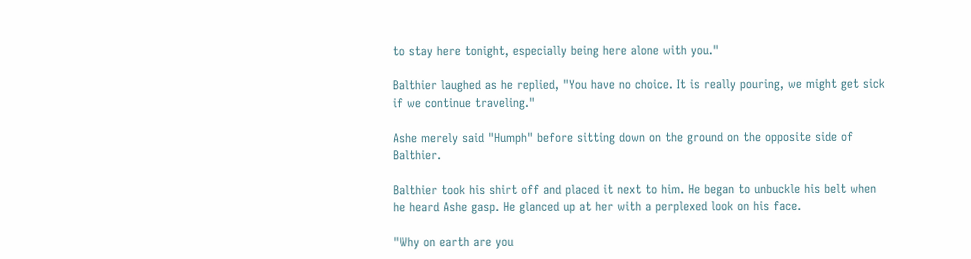to stay here tonight, especially being here alone with you."

Balthier laughed as he replied, "You have no choice. It is really pouring, we might get sick if we continue traveling."

Ashe merely said "Humph" before sitting down on the ground on the opposite side of Balthier.

Balthier took his shirt off and placed it next to him. He began to unbuckle his belt when he heard Ashe gasp. He glanced up at her with a perplexed look on his face.

"Why on earth are you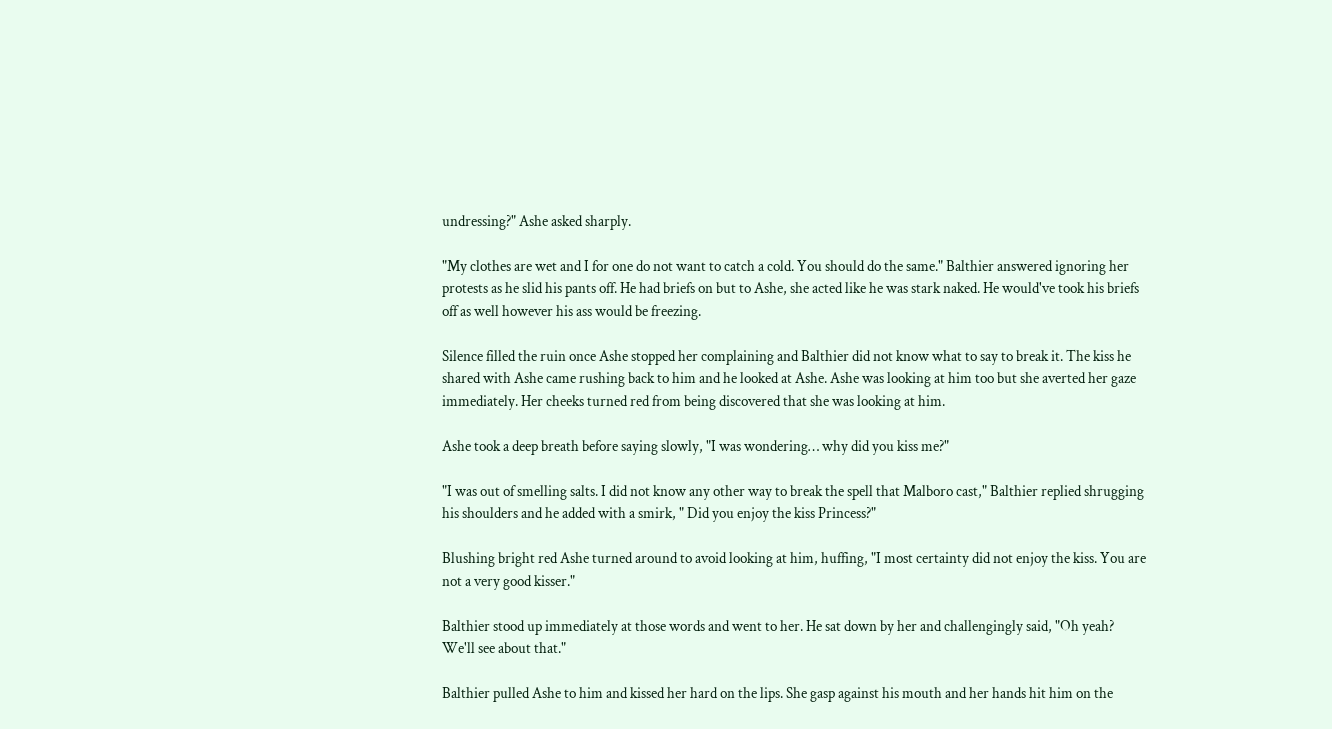undressing?" Ashe asked sharply.

"My clothes are wet and I for one do not want to catch a cold. You should do the same." Balthier answered ignoring her protests as he slid his pants off. He had briefs on but to Ashe, she acted like he was stark naked. He would've took his briefs off as well however his ass would be freezing.

Silence filled the ruin once Ashe stopped her complaining and Balthier did not know what to say to break it. The kiss he shared with Ashe came rushing back to him and he looked at Ashe. Ashe was looking at him too but she averted her gaze immediately. Her cheeks turned red from being discovered that she was looking at him.

Ashe took a deep breath before saying slowly, "I was wondering… why did you kiss me?"

"I was out of smelling salts. I did not know any other way to break the spell that Malboro cast," Balthier replied shrugging his shoulders and he added with a smirk, " Did you enjoy the kiss Princess?"

Blushing bright red Ashe turned around to avoid looking at him, huffing, "I most certainty did not enjoy the kiss. You are not a very good kisser."

Balthier stood up immediately at those words and went to her. He sat down by her and challengingly said, "Oh yeah? We'll see about that."

Balthier pulled Ashe to him and kissed her hard on the lips. She gasp against his mouth and her hands hit him on the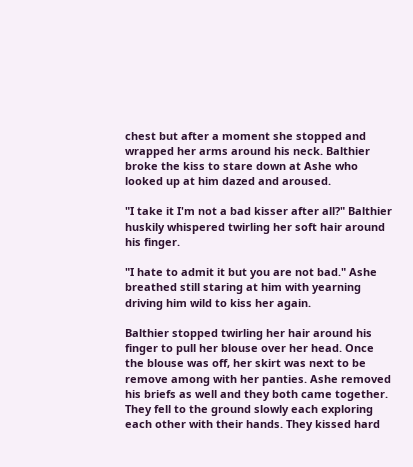chest but after a moment she stopped and wrapped her arms around his neck. Balthier broke the kiss to stare down at Ashe who looked up at him dazed and aroused.

"I take it I'm not a bad kisser after all?" Balthier huskily whispered twirling her soft hair around his finger.

"I hate to admit it but you are not bad." Ashe breathed still staring at him with yearning driving him wild to kiss her again.

Balthier stopped twirling her hair around his finger to pull her blouse over her head. Once the blouse was off, her skirt was next to be remove among with her panties. Ashe removed his briefs as well and they both came together. They fell to the ground slowly each exploring each other with their hands. They kissed hard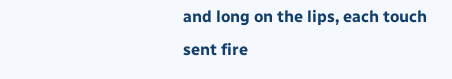and long on the lips, each touch sent fire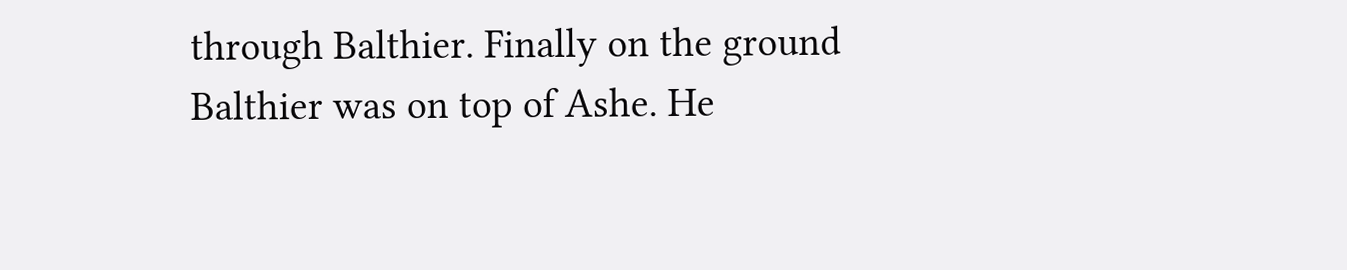through Balthier. Finally on the ground Balthier was on top of Ashe. He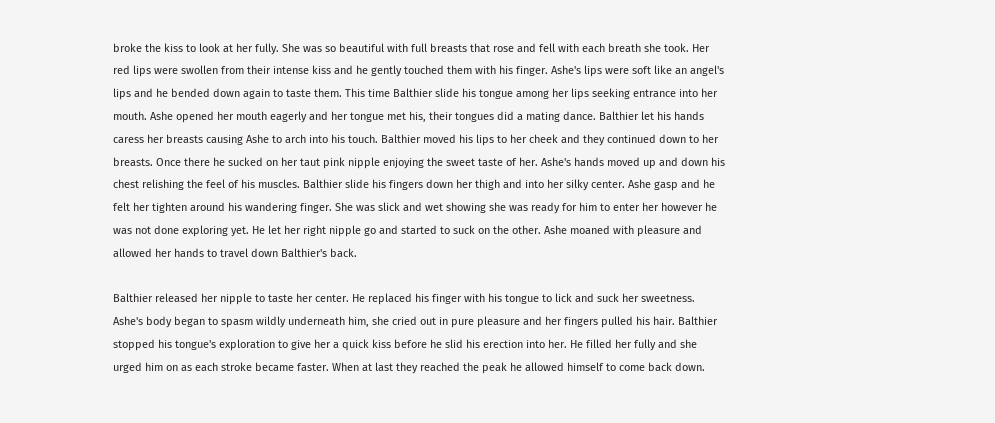broke the kiss to look at her fully. She was so beautiful with full breasts that rose and fell with each breath she took. Her red lips were swollen from their intense kiss and he gently touched them with his finger. Ashe's lips were soft like an angel's lips and he bended down again to taste them. This time Balthier slide his tongue among her lips seeking entrance into her mouth. Ashe opened her mouth eagerly and her tongue met his, their tongues did a mating dance. Balthier let his hands caress her breasts causing Ashe to arch into his touch. Balthier moved his lips to her cheek and they continued down to her breasts. Once there he sucked on her taut pink nipple enjoying the sweet taste of her. Ashe's hands moved up and down his chest relishing the feel of his muscles. Balthier slide his fingers down her thigh and into her silky center. Ashe gasp and he felt her tighten around his wandering finger. She was slick and wet showing she was ready for him to enter her however he was not done exploring yet. He let her right nipple go and started to suck on the other. Ashe moaned with pleasure and allowed her hands to travel down Balthier's back.

Balthier released her nipple to taste her center. He replaced his finger with his tongue to lick and suck her sweetness. Ashe's body began to spasm wildly underneath him, she cried out in pure pleasure and her fingers pulled his hair. Balthier stopped his tongue's exploration to give her a quick kiss before he slid his erection into her. He filled her fully and she urged him on as each stroke became faster. When at last they reached the peak he allowed himself to come back down.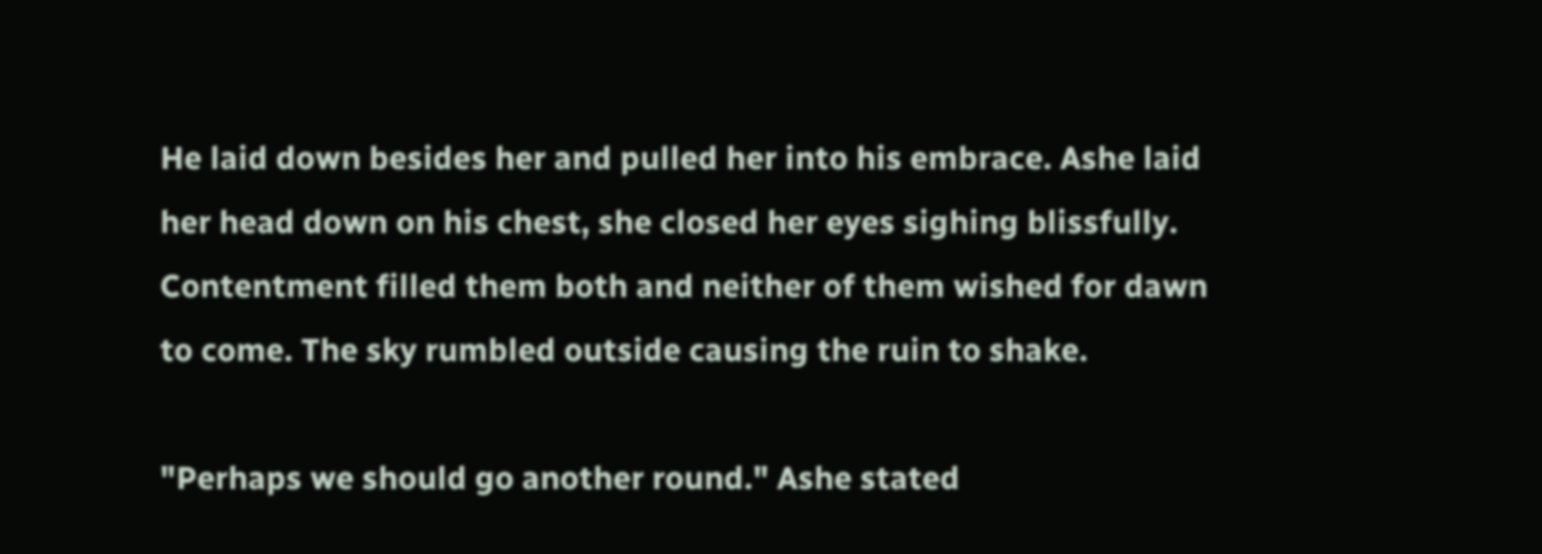He laid down besides her and pulled her into his embrace. Ashe laid her head down on his chest, she closed her eyes sighing blissfully. Contentment filled them both and neither of them wished for dawn to come. The sky rumbled outside causing the ruin to shake.

"Perhaps we should go another round." Ashe stated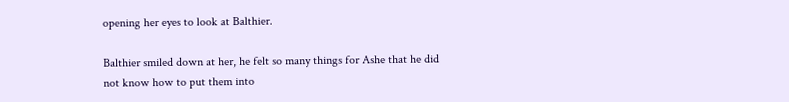opening her eyes to look at Balthier.

Balthier smiled down at her, he felt so many things for Ashe that he did not know how to put them into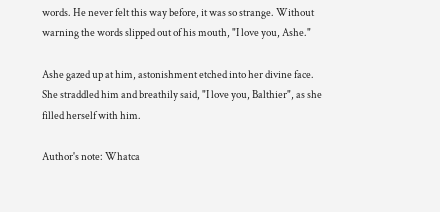words. He never felt this way before, it was so strange. Without warning the words slipped out of his mouth, "I love you, Ashe."

Ashe gazed up at him, astonishment etched into her divine face. She straddled him and breathily said, "I love you, Balthier", as she filled herself with him.

Author's note: Whatca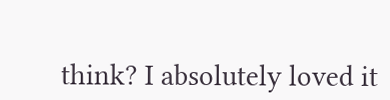think? I absolutely loved it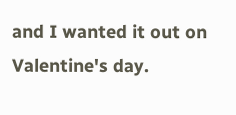and I wanted it out on Valentine's day.